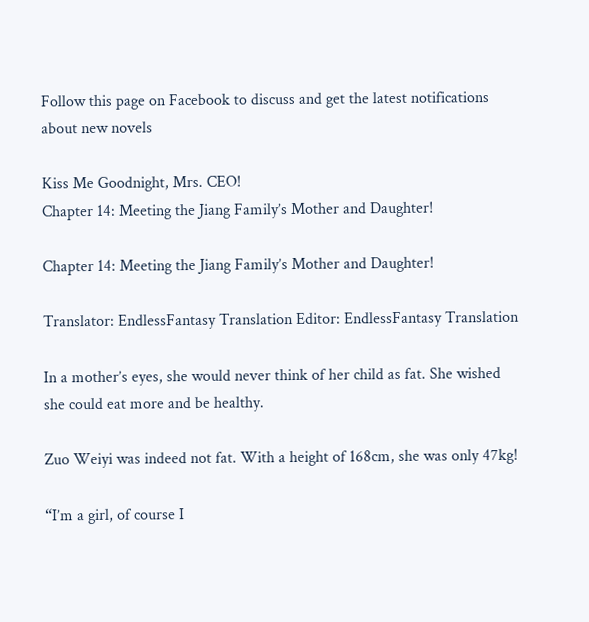Follow this page on Facebook to discuss and get the latest notifications about new novels

Kiss Me Goodnight, Mrs. CEO!
Chapter 14: Meeting the Jiang Family’s Mother and Daughter!

Chapter 14: Meeting the Jiang Family’s Mother and Daughter!

Translator: EndlessFantasy Translation Editor: EndlessFantasy Translation

In a mother’s eyes, she would never think of her child as fat. She wished she could eat more and be healthy.

Zuo Weiyi was indeed not fat. With a height of 168cm, she was only 47kg!

“I’m a girl, of course I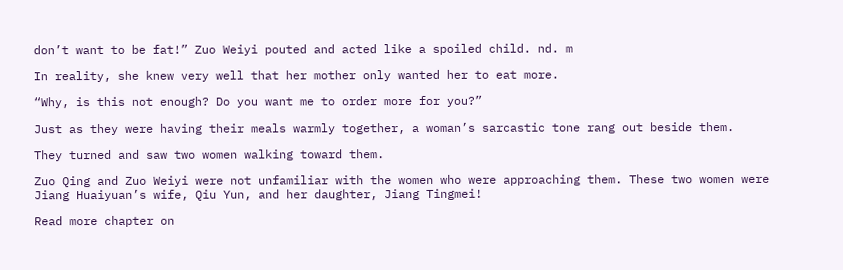don’t want to be fat!” Zuo Weiyi pouted and acted like a spoiled child. nd. m

In reality, she knew very well that her mother only wanted her to eat more.

“Why, is this not enough? Do you want me to order more for you?”

Just as they were having their meals warmly together, a woman’s sarcastic tone rang out beside them.

They turned and saw two women walking toward them.

Zuo Qing and Zuo Weiyi were not unfamiliar with the women who were approaching them. These two women were Jiang Huaiyuan’s wife, Qiu Yun, and her daughter, Jiang Tingmei!

Read more chapter on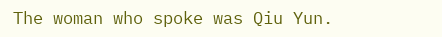The woman who spoke was Qiu Yun.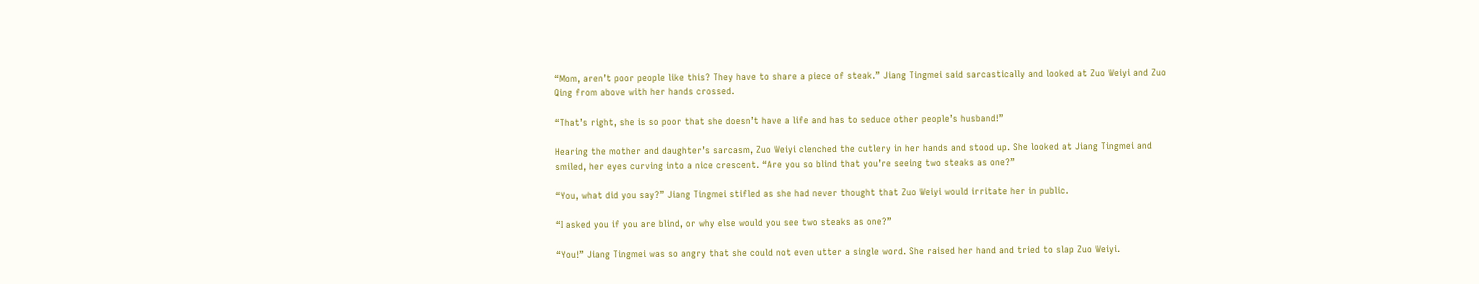“Mom, aren’t poor people like this? They have to share a piece of steak.” Jiang Tingmei said sarcastically and looked at Zuo Weiyi and Zuo Qing from above with her hands crossed.

“That’s right, she is so poor that she doesn’t have a life and has to seduce other people’s husband!”

Hearing the mother and daughter’s sarcasm, Zuo Weiyi clenched the cutlery in her hands and stood up. She looked at Jiang Tingmei and smiled, her eyes curving into a nice crescent. “Are you so blind that you’re seeing two steaks as one?”

“You, what did you say?” Jiang Tingmei stifled as she had never thought that Zuo Weiyi would irritate her in public.

“I asked you if you are blind, or why else would you see two steaks as one?”

“You!” Jiang Tingmei was so angry that she could not even utter a single word. She raised her hand and tried to slap Zuo Weiyi.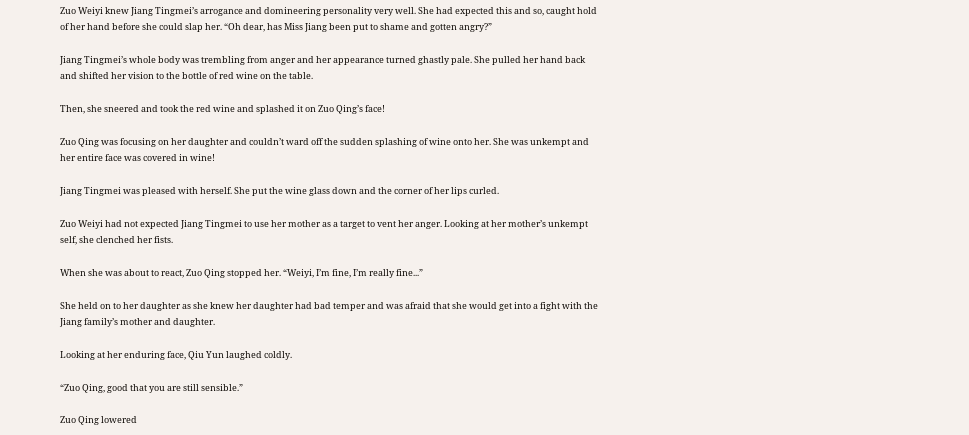Zuo Weiyi knew Jiang Tingmei’s arrogance and domineering personality very well. She had expected this and so, caught hold of her hand before she could slap her. “Oh dear, has Miss Jiang been put to shame and gotten angry?”

Jiang Tingmei’s whole body was trembling from anger and her appearance turned ghastly pale. She pulled her hand back and shifted her vision to the bottle of red wine on the table.

Then, she sneered and took the red wine and splashed it on Zuo Qing’s face!

Zuo Qing was focusing on her daughter and couldn’t ward off the sudden splashing of wine onto her. She was unkempt and her entire face was covered in wine!

Jiang Tingmei was pleased with herself. She put the wine glass down and the corner of her lips curled.

Zuo Weiyi had not expected Jiang Tingmei to use her mother as a target to vent her anger. Looking at her mother’s unkempt self, she clenched her fists.

When she was about to react, Zuo Qing stopped her. “Weiyi, I’m fine, I’m really fine...”

She held on to her daughter as she knew her daughter had bad temper and was afraid that she would get into a fight with the Jiang family’s mother and daughter.

Looking at her enduring face, Qiu Yun laughed coldly.

“Zuo Qing, good that you are still sensible.”

Zuo Qing lowered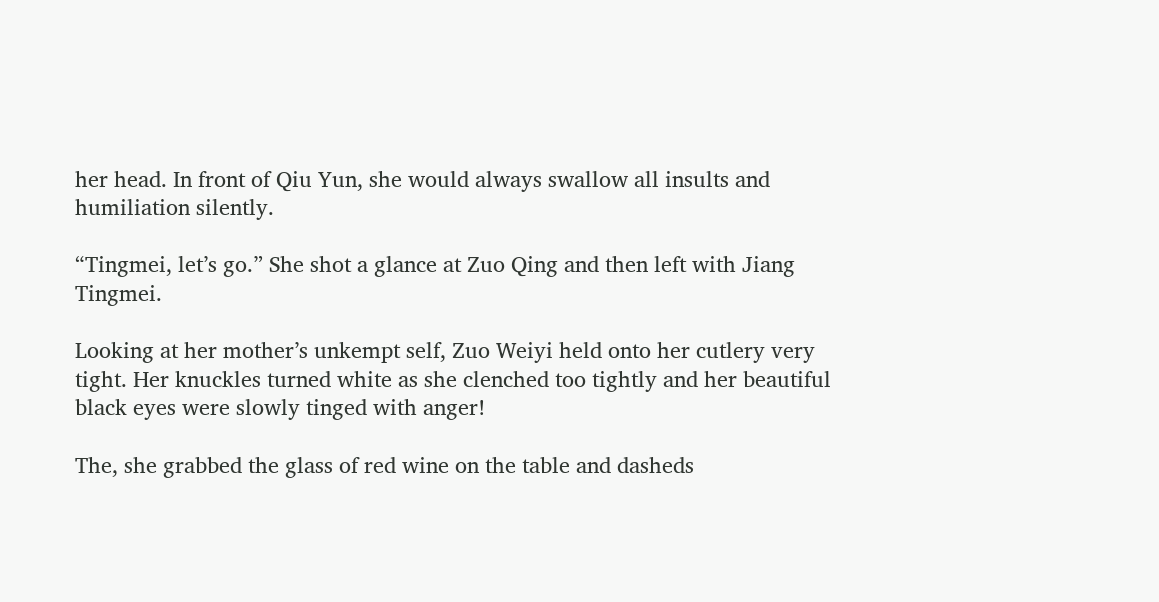her head. In front of Qiu Yun, she would always swallow all insults and humiliation silently.

“Tingmei, let’s go.” She shot a glance at Zuo Qing and then left with Jiang Tingmei.

Looking at her mother’s unkempt self, Zuo Weiyi held onto her cutlery very tight. Her knuckles turned white as she clenched too tightly and her beautiful black eyes were slowly tinged with anger!

The, she grabbed the glass of red wine on the table and dasheds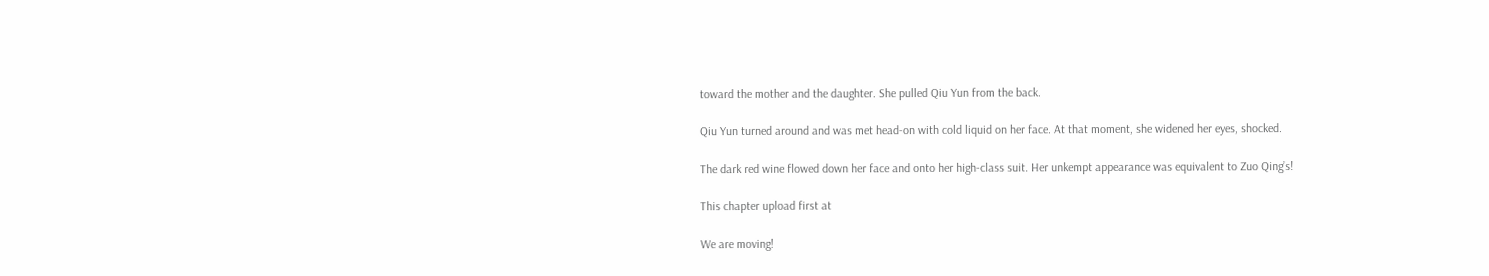toward the mother and the daughter. She pulled Qiu Yun from the back.

Qiu Yun turned around and was met head-on with cold liquid on her face. At that moment, she widened her eyes, shocked.

The dark red wine flowed down her face and onto her high-class suit. Her unkempt appearance was equivalent to Zuo Qing’s!

This chapter upload first at

We are moving!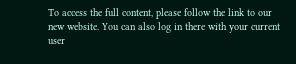To access the full content, please follow the link to our new website. You can also log in there with your current user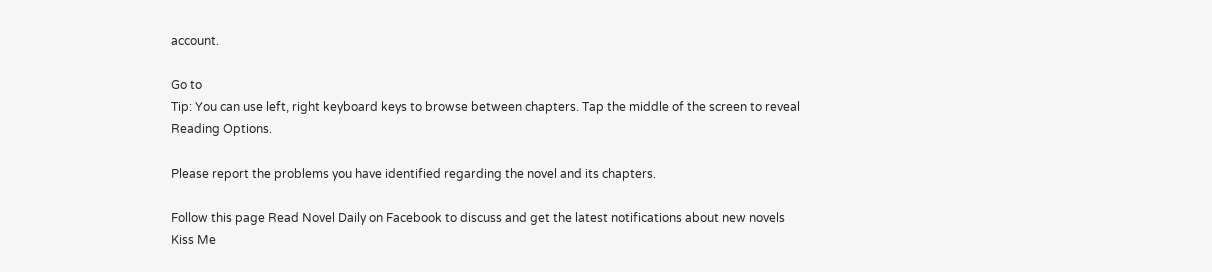account.

Go to
Tip: You can use left, right keyboard keys to browse between chapters. Tap the middle of the screen to reveal Reading Options.

Please report the problems you have identified regarding the novel and its chapters.

Follow this page Read Novel Daily on Facebook to discuss and get the latest notifications about new novels
Kiss Me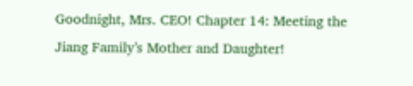Goodnight, Mrs. CEO! Chapter 14: Meeting the Jiang Family’s Mother and Daughter!